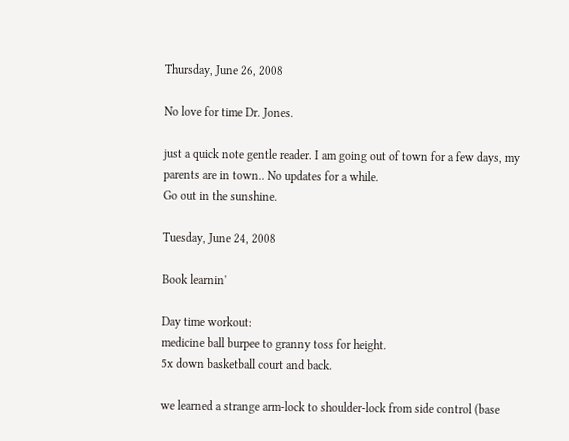Thursday, June 26, 2008

No love for time Dr. Jones.

just a quick note gentle reader. I am going out of town for a few days, my parents are in town.. No updates for a while.
Go out in the sunshine.

Tuesday, June 24, 2008

Book learnin'

Day time workout:
medicine ball burpee to granny toss for height.
5x down basketball court and back.

we learned a strange arm-lock to shoulder-lock from side control (base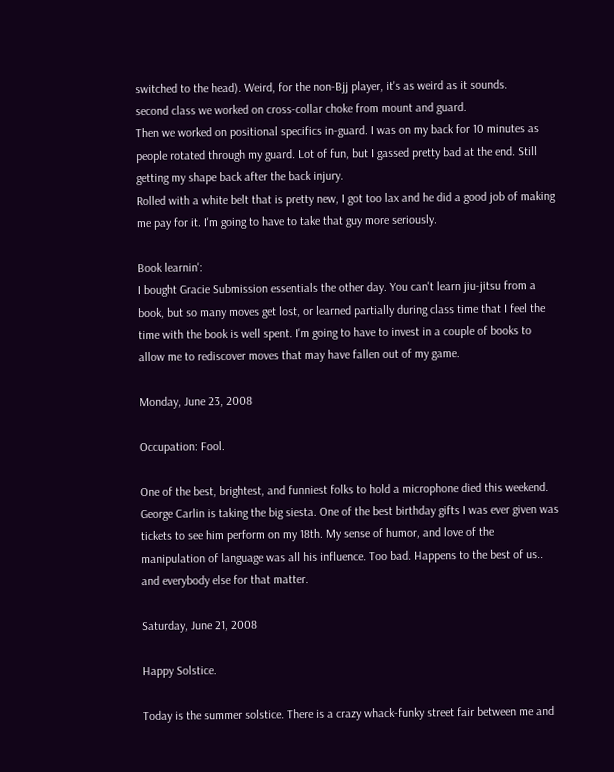switched to the head). Weird, for the non-Bjj player, it's as weird as it sounds.
second class we worked on cross-collar choke from mount and guard.
Then we worked on positional specifics in-guard. I was on my back for 10 minutes as people rotated through my guard. Lot of fun, but I gassed pretty bad at the end. Still getting my shape back after the back injury.
Rolled with a white belt that is pretty new, I got too lax and he did a good job of making me pay for it. I'm going to have to take that guy more seriously.

Book learnin':
I bought Gracie Submission essentials the other day. You can't learn jiu-jitsu from a book, but so many moves get lost, or learned partially during class time that I feel the time with the book is well spent. I'm going to have to invest in a couple of books to allow me to rediscover moves that may have fallen out of my game.

Monday, June 23, 2008

Occupation: Fool.

One of the best, brightest, and funniest folks to hold a microphone died this weekend. George Carlin is taking the big siesta. One of the best birthday gifts I was ever given was tickets to see him perform on my 18th. My sense of humor, and love of the manipulation of language was all his influence. Too bad. Happens to the best of us.. and everybody else for that matter.

Saturday, June 21, 2008

Happy Solstice.

Today is the summer solstice. There is a crazy whack-funky street fair between me and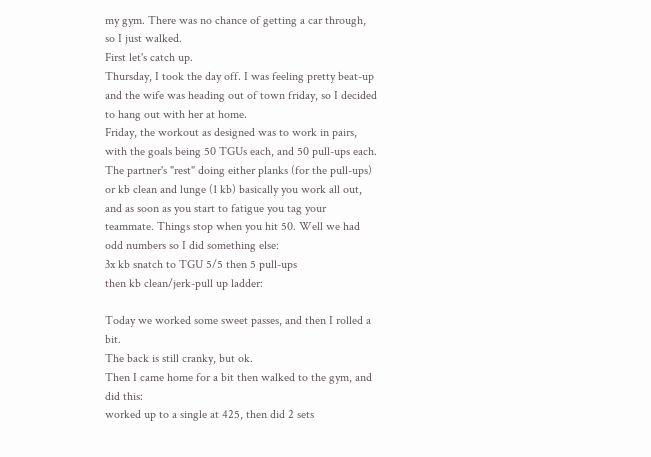my gym. There was no chance of getting a car through, so I just walked.
First let's catch up.
Thursday, I took the day off. I was feeling pretty beat-up and the wife was heading out of town friday, so I decided to hang out with her at home.
Friday, the workout as designed was to work in pairs, with the goals being 50 TGUs each, and 50 pull-ups each. The partner's "rest" doing either planks (for the pull-ups) or kb clean and lunge (1 kb) basically you work all out, and as soon as you start to fatigue you tag your teammate. Things stop when you hit 50. Well we had odd numbers so I did something else:
3x kb snatch to TGU 5/5 then 5 pull-ups
then kb clean/jerk-pull up ladder:

Today we worked some sweet passes, and then I rolled a bit.
The back is still cranky, but ok.
Then I came home for a bit then walked to the gym, and did this:
worked up to a single at 425, then did 2 sets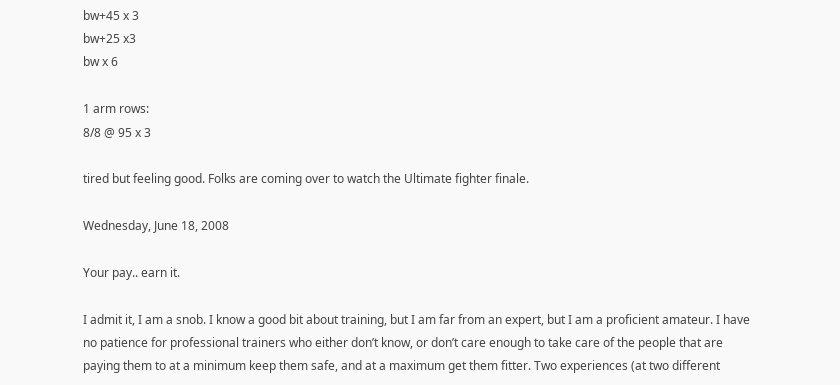bw+45 x 3
bw+25 x3
bw x 6

1 arm rows:
8/8 @ 95 x 3

tired but feeling good. Folks are coming over to watch the Ultimate fighter finale.

Wednesday, June 18, 2008

Your pay.. earn it.

I admit it, I am a snob. I know a good bit about training, but I am far from an expert, but I am a proficient amateur. I have no patience for professional trainers who either don’t know, or don’t care enough to take care of the people that are paying them to at a minimum keep them safe, and at a maximum get them fitter. Two experiences (at two different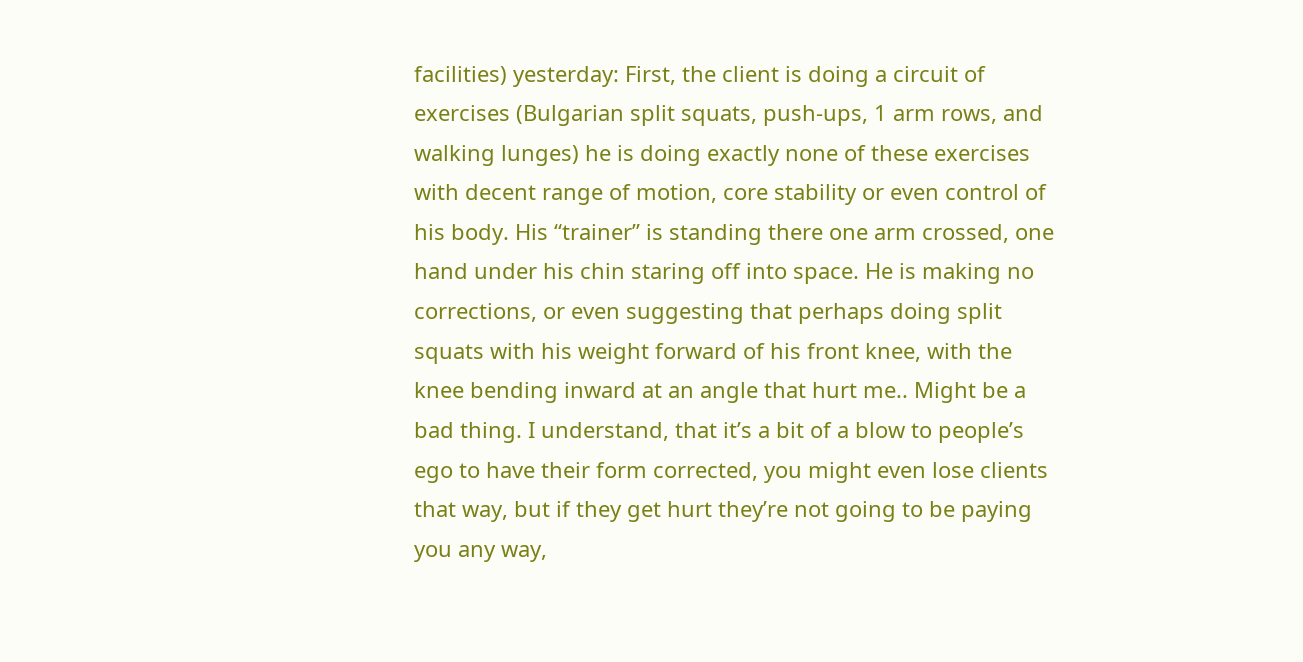facilities) yesterday: First, the client is doing a circuit of exercises (Bulgarian split squats, push-ups, 1 arm rows, and walking lunges) he is doing exactly none of these exercises with decent range of motion, core stability or even control of his body. His “trainer” is standing there one arm crossed, one hand under his chin staring off into space. He is making no corrections, or even suggesting that perhaps doing split squats with his weight forward of his front knee, with the knee bending inward at an angle that hurt me.. Might be a bad thing. I understand, that it’s a bit of a blow to people’s ego to have their form corrected, you might even lose clients that way, but if they get hurt they’re not going to be paying you any way,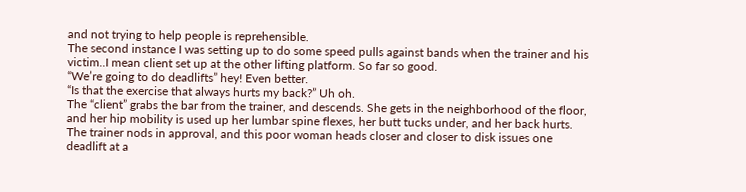and not trying to help people is reprehensible.
The second instance I was setting up to do some speed pulls against bands when the trainer and his victim..I mean client set up at the other lifting platform. So far so good.
“We’re going to do deadlifts” hey! Even better.
“Is that the exercise that always hurts my back?” Uh oh.
The “client” grabs the bar from the trainer, and descends. She gets in the neighborhood of the floor, and her hip mobility is used up her lumbar spine flexes, her butt tucks under, and her back hurts. The trainer nods in approval, and this poor woman heads closer and closer to disk issues one deadlift at a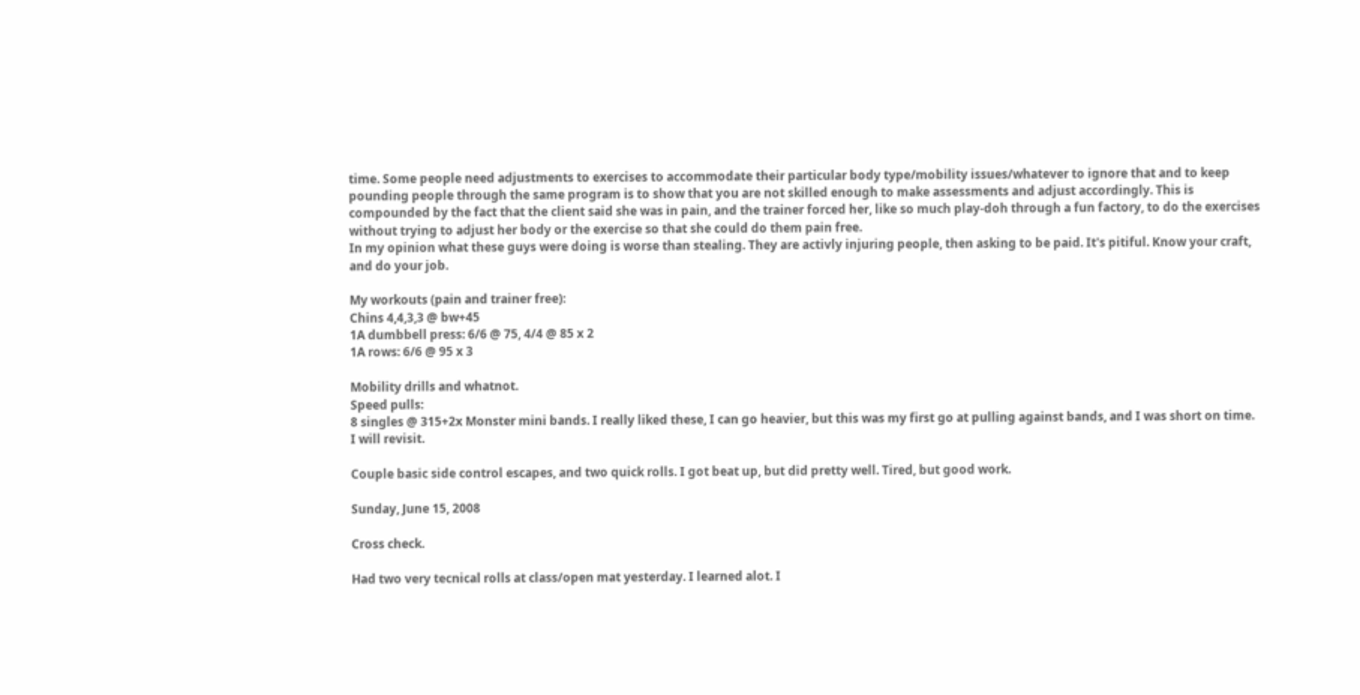time. Some people need adjustments to exercises to accommodate their particular body type/mobility issues/whatever to ignore that and to keep pounding people through the same program is to show that you are not skilled enough to make assessments and adjust accordingly. This is compounded by the fact that the client said she was in pain, and the trainer forced her, like so much play-doh through a fun factory, to do the exercises without trying to adjust her body or the exercise so that she could do them pain free.
In my opinion what these guys were doing is worse than stealing. They are activly injuring people, then asking to be paid. It's pitiful. Know your craft, and do your job.

My workouts (pain and trainer free):
Chins 4,4,3,3 @ bw+45
1A dumbbell press: 6/6 @ 75, 4/4 @ 85 x 2
1A rows: 6/6 @ 95 x 3

Mobility drills and whatnot.
Speed pulls:
8 singles @ 315+2x Monster mini bands. I really liked these, I can go heavier, but this was my first go at pulling against bands, and I was short on time.
I will revisit.

Couple basic side control escapes, and two quick rolls. I got beat up, but did pretty well. Tired, but good work.

Sunday, June 15, 2008

Cross check.

Had two very tecnical rolls at class/open mat yesterday. I learned alot. I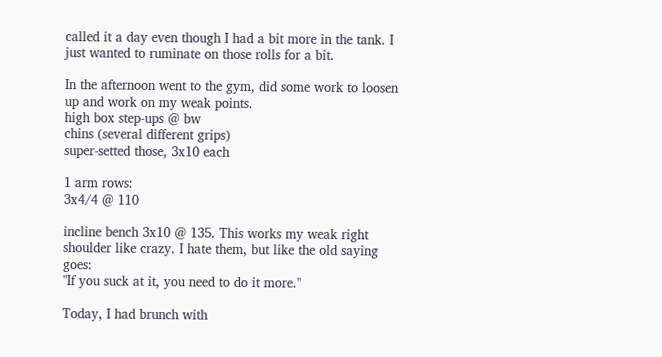called it a day even though I had a bit more in the tank. I just wanted to ruminate on those rolls for a bit.

In the afternoon went to the gym, did some work to loosen up and work on my weak points.
high box step-ups @ bw
chins (several different grips)
super-setted those, 3x10 each

1 arm rows:
3x4/4 @ 110

incline bench 3x10 @ 135. This works my weak right shoulder like crazy. I hate them, but like the old saying goes:
"If you suck at it, you need to do it more."

Today, I had brunch with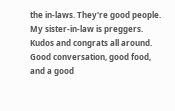the in-laws. They're good people. My sister-in-law is preggers. Kudos and congrats all around. Good conversation, good food, and a good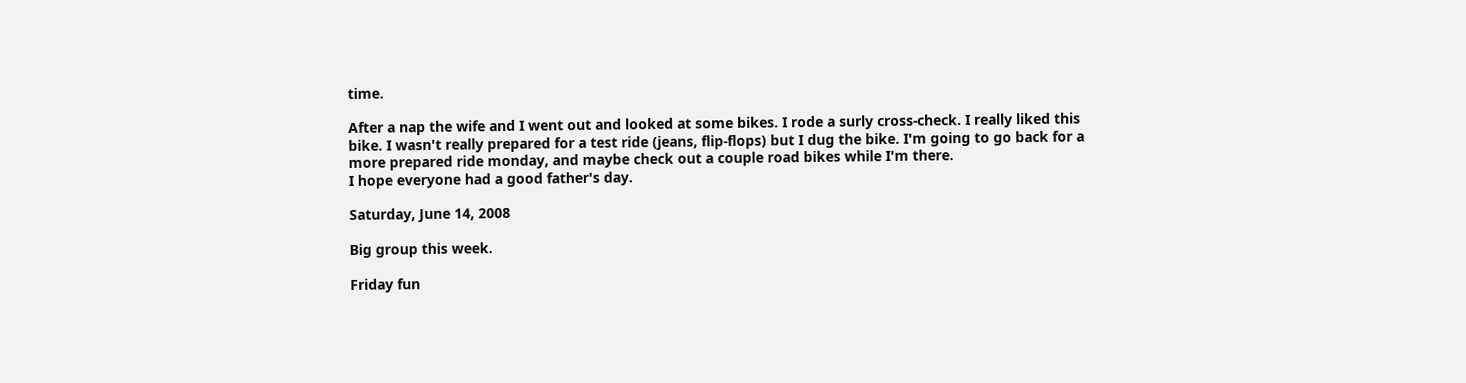time.

After a nap the wife and I went out and looked at some bikes. I rode a surly cross-check. I really liked this bike. I wasn't really prepared for a test ride (jeans, flip-flops) but I dug the bike. I'm going to go back for a more prepared ride monday, and maybe check out a couple road bikes while I'm there.
I hope everyone had a good father's day.

Saturday, June 14, 2008

Big group this week.

Friday fun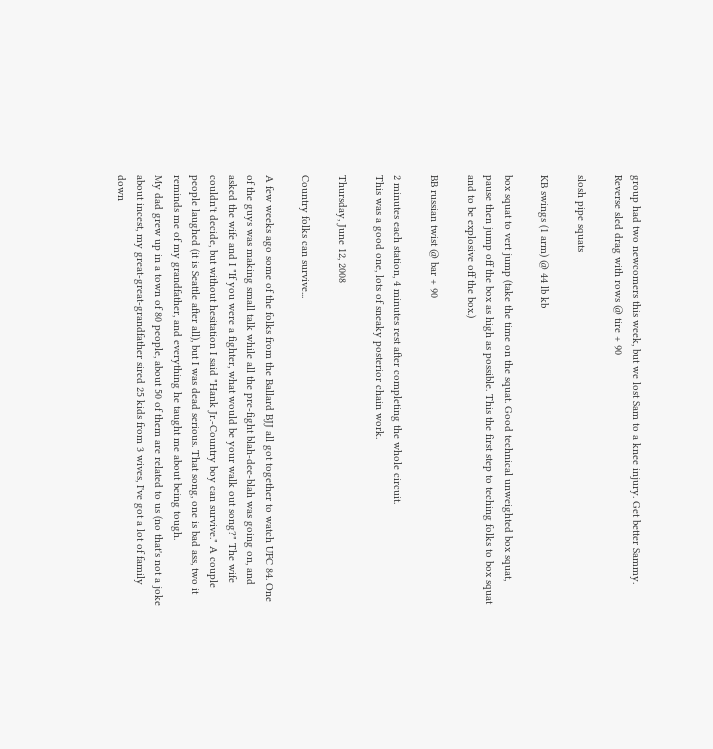group had two newcomers this week, but we lost Sam to a knee injury. Get better Sammy.
Reverse sled drag with rows @ tire + 90

slosh pipe squats

KB swings (1 arm) @ 44 lb kb

box squat to vert jump (take the time on the squat. Good technical unweighted box squat, pause then jump off the box as high as possible. This the first step to teching folks to box squat and to be explosive off the box.)

BB russian twist @ bar + 90

2 minutes each station, 4 minutes rest after completing the whole circuit.
This was a good one, lots of sneaky posterior chain work.

Thursday, June 12, 2008

Country folks can survive...

A few weeks ago some of the folks from the Ballard BJJ all got together to watch UFC 84. One of the guys was making small talk while all the pre-fight blah-dee-blah was going on, and asked the wife and I "If you were a fighter, what would be your walk out song?" The wife couldn't decide, but without hesitation I said "Hank Jr.-Country boy can survive." A couple people laughed (it is Seattle after all), but I was dead serious. That song, one is bad ass, two it reminds me of my grandfather, and everything he taught me about being tough.
My dad grew up in a town of 80 people, about 50 of them are related to us (no that's not a joke about incest, my great-great-grandfather sired 25 kids from 3 wives, I've got a lot of family down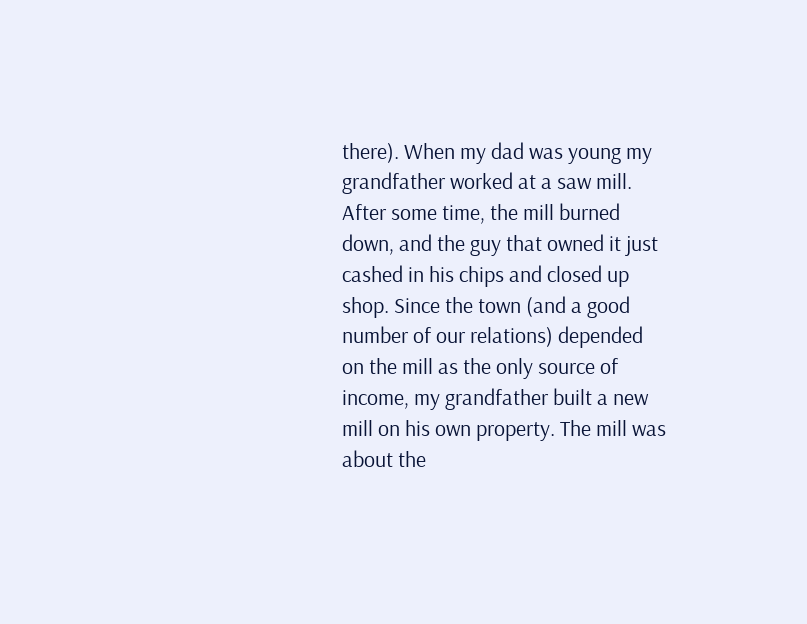there). When my dad was young my grandfather worked at a saw mill. After some time, the mill burned down, and the guy that owned it just cashed in his chips and closed up shop. Since the town (and a good number of our relations) depended on the mill as the only source of income, my grandfather built a new mill on his own property. The mill was about the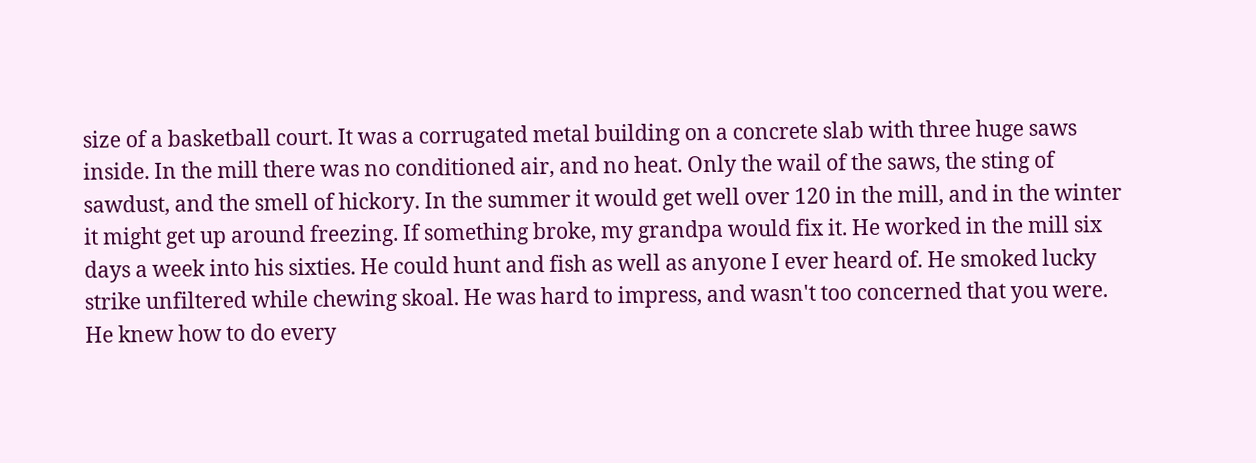size of a basketball court. It was a corrugated metal building on a concrete slab with three huge saws inside. In the mill there was no conditioned air, and no heat. Only the wail of the saws, the sting of sawdust, and the smell of hickory. In the summer it would get well over 120 in the mill, and in the winter it might get up around freezing. If something broke, my grandpa would fix it. He worked in the mill six days a week into his sixties. He could hunt and fish as well as anyone I ever heard of. He smoked lucky strike unfiltered while chewing skoal. He was hard to impress, and wasn't too concerned that you were. He knew how to do every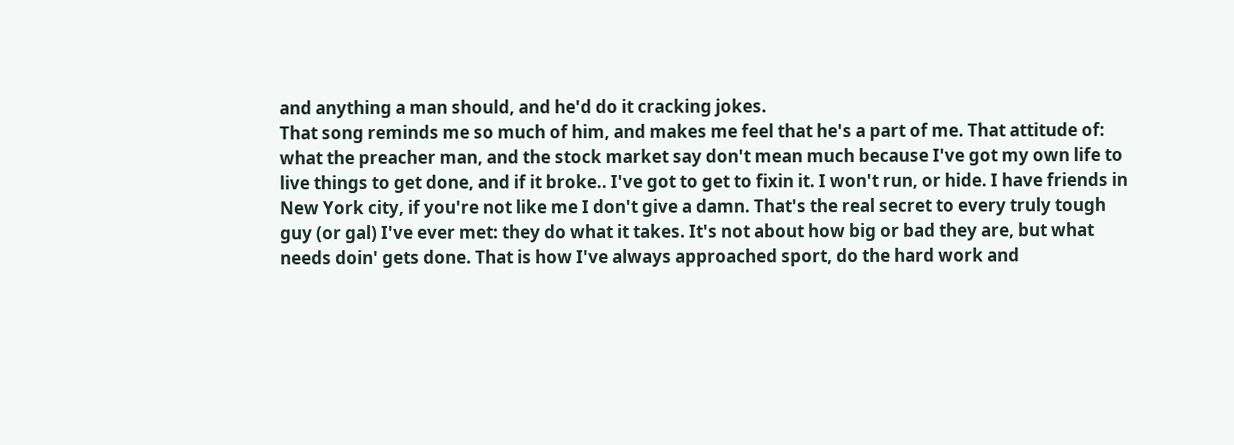and anything a man should, and he'd do it cracking jokes.
That song reminds me so much of him, and makes me feel that he's a part of me. That attitude of: what the preacher man, and the stock market say don't mean much because I've got my own life to live things to get done, and if it broke.. I've got to get to fixin it. I won't run, or hide. I have friends in New York city, if you're not like me I don't give a damn. That's the real secret to every truly tough guy (or gal) I've ever met: they do what it takes. It's not about how big or bad they are, but what needs doin' gets done. That is how I've always approached sport, do the hard work and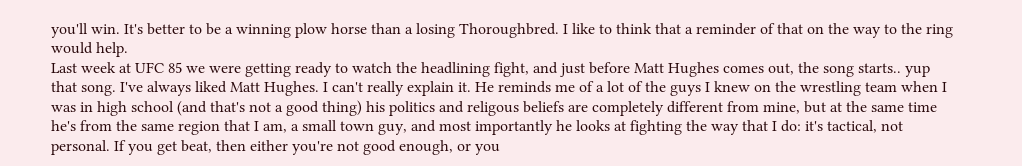you'll win. It's better to be a winning plow horse than a losing Thoroughbred. I like to think that a reminder of that on the way to the ring would help.
Last week at UFC 85 we were getting ready to watch the headlining fight, and just before Matt Hughes comes out, the song starts.. yup that song. I've always liked Matt Hughes. I can't really explain it. He reminds me of a lot of the guys I knew on the wrestling team when I was in high school (and that's not a good thing) his politics and religous beliefs are completely different from mine, but at the same time he's from the same region that I am, a small town guy, and most importantly he looks at fighting the way that I do: it's tactical, not personal. If you get beat, then either you're not good enough, or you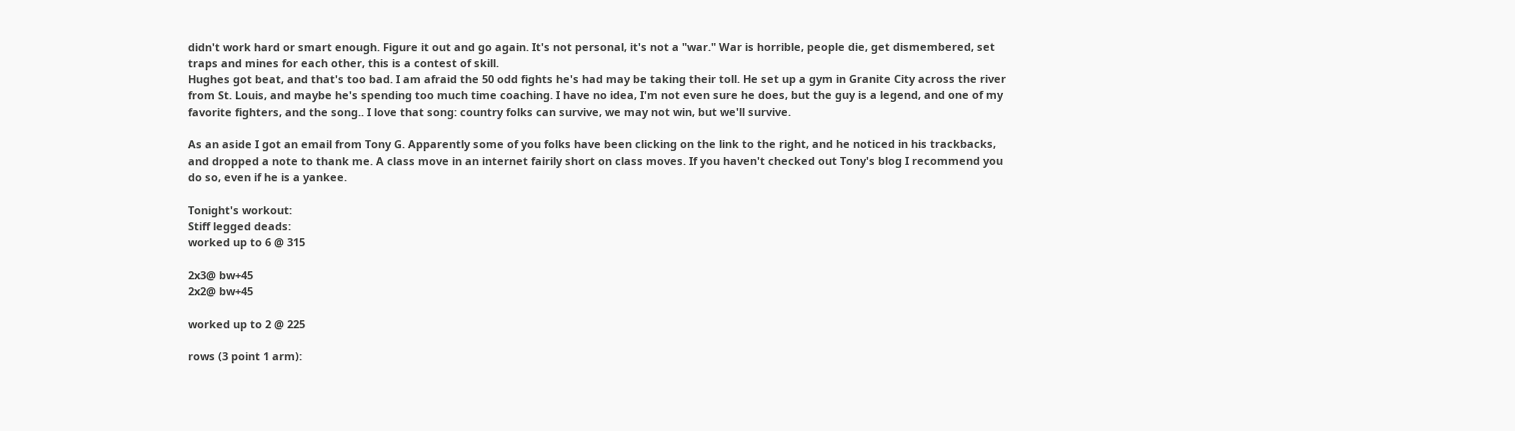didn't work hard or smart enough. Figure it out and go again. It's not personal, it's not a "war." War is horrible, people die, get dismembered, set traps and mines for each other, this is a contest of skill.
Hughes got beat, and that's too bad. I am afraid the 50 odd fights he's had may be taking their toll. He set up a gym in Granite City across the river from St. Louis, and maybe he's spending too much time coaching. I have no idea, I'm not even sure he does, but the guy is a legend, and one of my favorite fighters, and the song.. I love that song: country folks can survive, we may not win, but we'll survive.

As an aside I got an email from Tony G. Apparently some of you folks have been clicking on the link to the right, and he noticed in his trackbacks, and dropped a note to thank me. A class move in an internet fairily short on class moves. If you haven't checked out Tony's blog I recommend you do so, even if he is a yankee.

Tonight's workout:
Stiff legged deads:
worked up to 6 @ 315

2x3@ bw+45
2x2@ bw+45

worked up to 2 @ 225

rows (3 point 1 arm):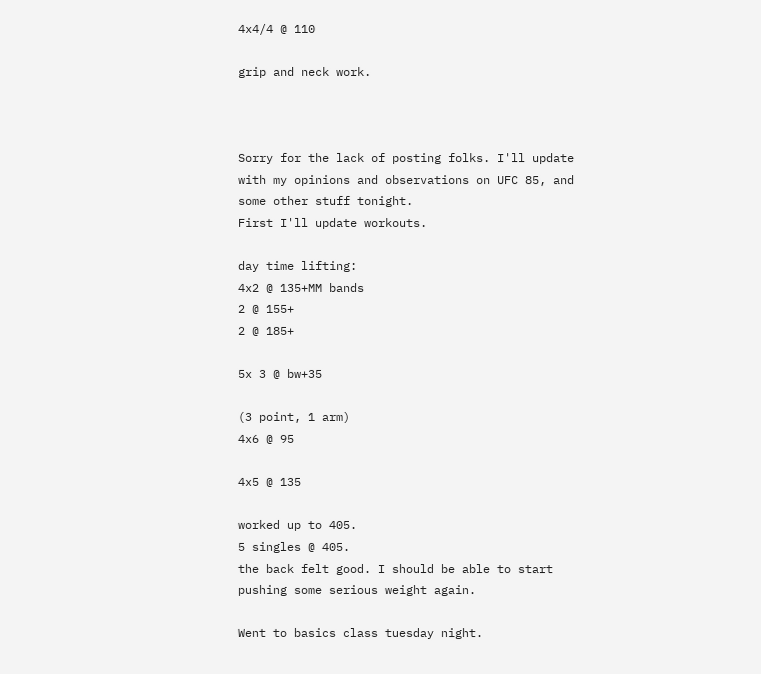4x4/4 @ 110

grip and neck work.



Sorry for the lack of posting folks. I'll update with my opinions and observations on UFC 85, and some other stuff tonight.
First I'll update workouts.

day time lifting:
4x2 @ 135+MM bands
2 @ 155+
2 @ 185+

5x 3 @ bw+35

(3 point, 1 arm)
4x6 @ 95

4x5 @ 135

worked up to 405.
5 singles @ 405.
the back felt good. I should be able to start pushing some serious weight again.

Went to basics class tuesday night.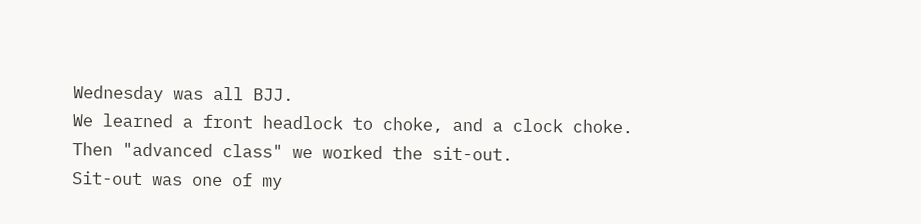Wednesday was all BJJ.
We learned a front headlock to choke, and a clock choke.
Then "advanced class" we worked the sit-out.
Sit-out was one of my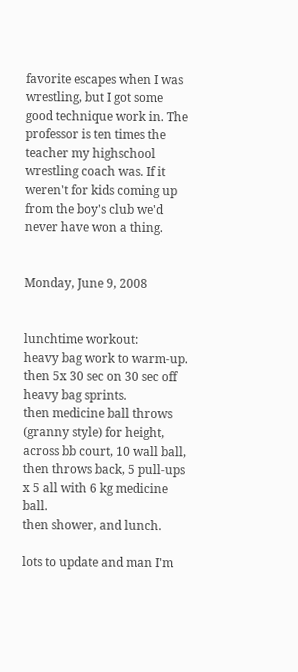favorite escapes when I was wrestling, but I got some good technique work in. The professor is ten times the teacher my highschool wrestling coach was. If it weren't for kids coming up from the boy's club we'd never have won a thing.


Monday, June 9, 2008


lunchtime workout:
heavy bag work to warm-up.
then 5x 30 sec on 30 sec off heavy bag sprints.
then medicine ball throws (granny style) for height, across bb court, 10 wall ball, then throws back, 5 pull-ups x 5 all with 6 kg medicine ball.
then shower, and lunch.

lots to update and man I'm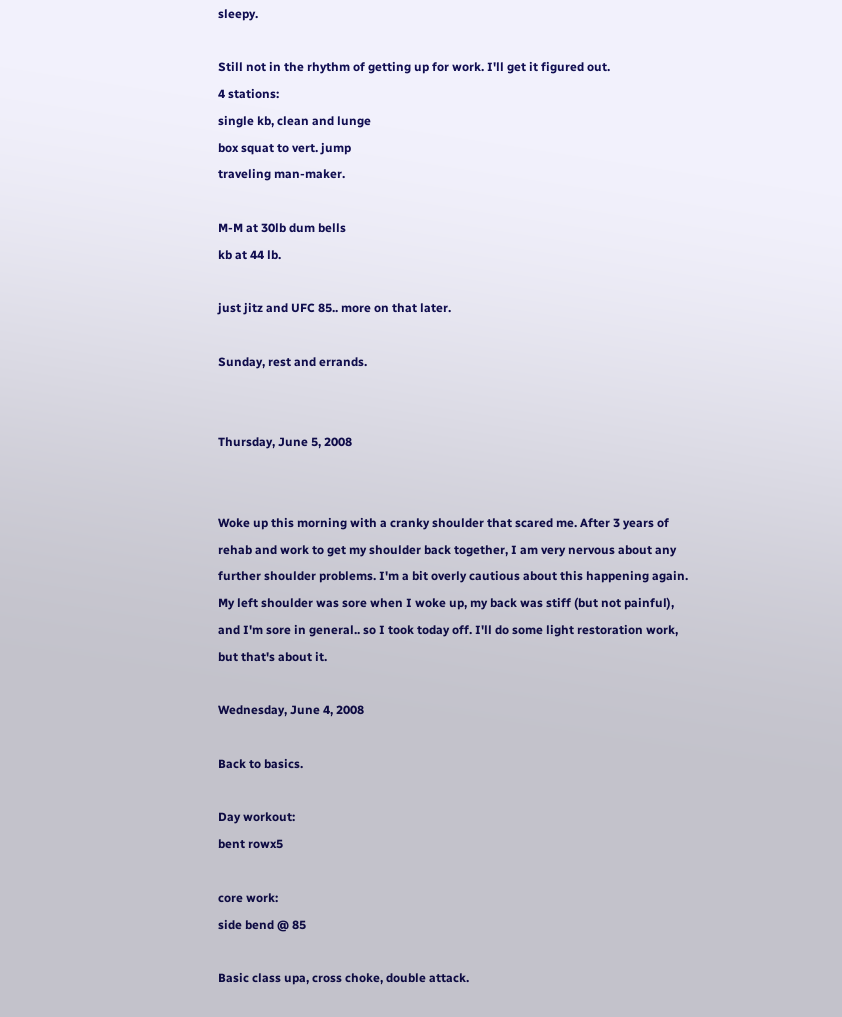sleepy.

Still not in the rhythm of getting up for work. I'll get it figured out.
4 stations:
single kb, clean and lunge
box squat to vert. jump
traveling man-maker.

M-M at 30lb dum bells
kb at 44 lb.

just jitz and UFC 85.. more on that later.

Sunday, rest and errands.


Thursday, June 5, 2008


Woke up this morning with a cranky shoulder that scared me. After 3 years of rehab and work to get my shoulder back together, I am very nervous about any further shoulder problems. I'm a bit overly cautious about this happening again. My left shoulder was sore when I woke up, my back was stiff (but not painful), and I'm sore in general.. so I took today off. I'll do some light restoration work, but that's about it.

Wednesday, June 4, 2008

Back to basics.

Day workout:
bent rowx5

core work:
side bend @ 85

Basic class upa, cross choke, double attack.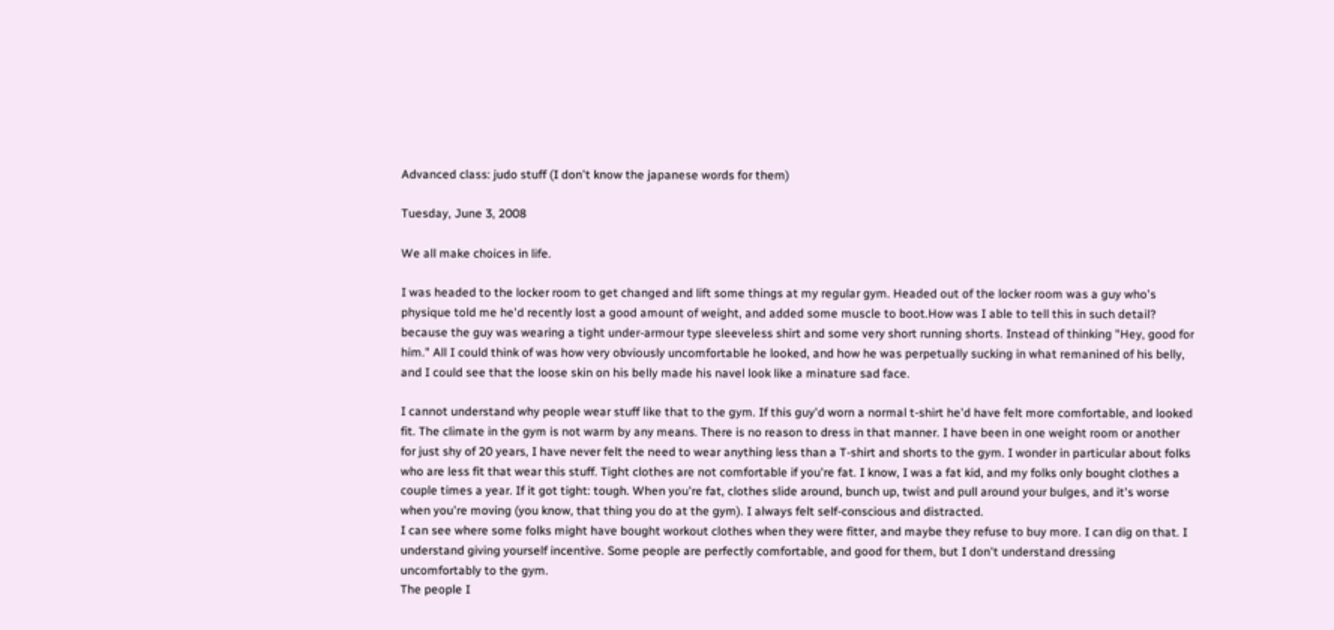Advanced class: judo stuff (I don't know the japanese words for them)

Tuesday, June 3, 2008

We all make choices in life.

I was headed to the locker room to get changed and lift some things at my regular gym. Headed out of the locker room was a guy who's physique told me he'd recently lost a good amount of weight, and added some muscle to boot.How was I able to tell this in such detail? because the guy was wearing a tight under-armour type sleeveless shirt and some very short running shorts. Instead of thinking "Hey, good for him." All I could think of was how very obviously uncomfortable he looked, and how he was perpetually sucking in what remanined of his belly, and I could see that the loose skin on his belly made his navel look like a minature sad face.

I cannot understand why people wear stuff like that to the gym. If this guy'd worn a normal t-shirt he'd have felt more comfortable, and looked fit. The climate in the gym is not warm by any means. There is no reason to dress in that manner. I have been in one weight room or another for just shy of 20 years, I have never felt the need to wear anything less than a T-shirt and shorts to the gym. I wonder in particular about folks who are less fit that wear this stuff. Tight clothes are not comfortable if you're fat. I know, I was a fat kid, and my folks only bought clothes a couple times a year. If it got tight: tough. When you're fat, clothes slide around, bunch up, twist and pull around your bulges, and it's worse when you're moving (you know, that thing you do at the gym). I always felt self-conscious and distracted.
I can see where some folks might have bought workout clothes when they were fitter, and maybe they refuse to buy more. I can dig on that. I understand giving yourself incentive. Some people are perfectly comfortable, and good for them, but I don't understand dressing uncomfortably to the gym.
The people I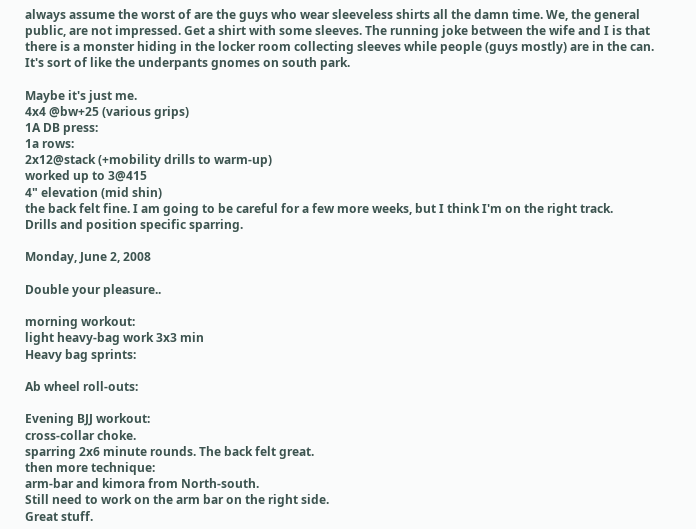always assume the worst of are the guys who wear sleeveless shirts all the damn time. We, the general public, are not impressed. Get a shirt with some sleeves. The running joke between the wife and I is that there is a monster hiding in the locker room collecting sleeves while people (guys mostly) are in the can. It's sort of like the underpants gnomes on south park.

Maybe it's just me.
4x4 @bw+25 (various grips)
1A DB press:
1a rows:
2x12@stack (+mobility drills to warm-up)
worked up to 3@415
4" elevation (mid shin)
the back felt fine. I am going to be careful for a few more weeks, but I think I'm on the right track.
Drills and position specific sparring.

Monday, June 2, 2008

Double your pleasure..

morning workout:
light heavy-bag work 3x3 min
Heavy bag sprints:

Ab wheel roll-outs:

Evening BJJ workout:
cross-collar choke.
sparring 2x6 minute rounds. The back felt great.
then more technique:
arm-bar and kimora from North-south.
Still need to work on the arm bar on the right side.
Great stuff.